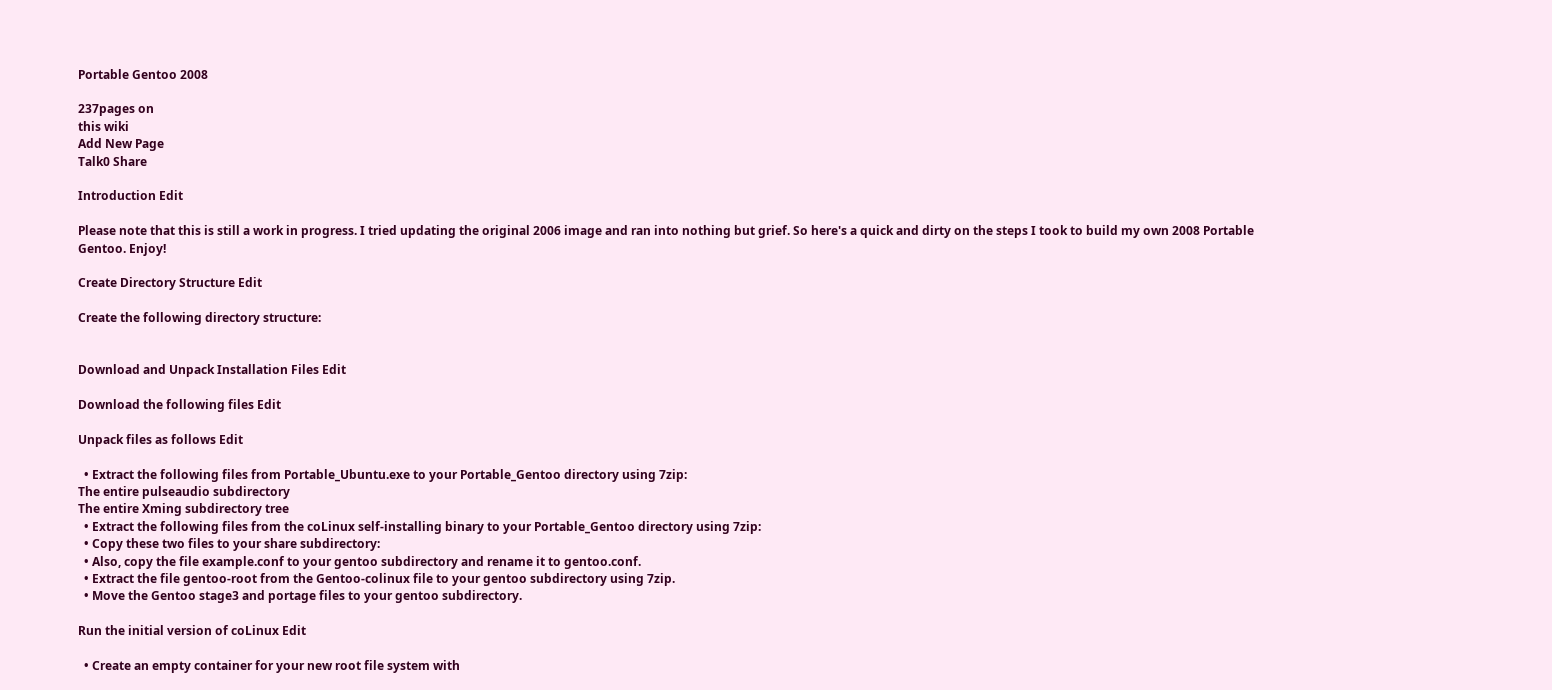Portable Gentoo 2008

237pages on
this wiki
Add New Page
Talk0 Share

Introduction Edit

Please note that this is still a work in progress. I tried updating the original 2006 image and ran into nothing but grief. So here's a quick and dirty on the steps I took to build my own 2008 Portable Gentoo. Enjoy!

Create Directory Structure Edit

Create the following directory structure:


Download and Unpack Installation Files Edit

Download the following files Edit

Unpack files as follows Edit

  • Extract the following files from Portable_Ubuntu.exe to your Portable_Gentoo directory using 7zip:
The entire pulseaudio subdirectory
The entire Xming subdirectory tree
  • Extract the following files from the coLinux self-installing binary to your Portable_Gentoo directory using 7zip:
  • Copy these two files to your share subdirectory:
  • Also, copy the file example.conf to your gentoo subdirectory and rename it to gentoo.conf.
  • Extract the file gentoo-root from the Gentoo-colinux file to your gentoo subdirectory using 7zip.
  • Move the Gentoo stage3 and portage files to your gentoo subdirectory.

Run the initial version of coLinux Edit

  • Create an empty container for your new root file system with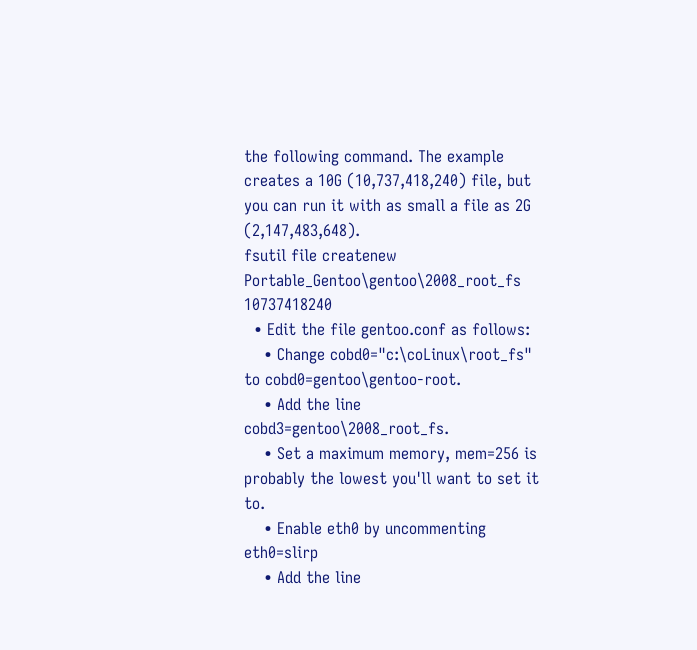the following command. The example creates a 10G (10,737,418,240) file, but you can run it with as small a file as 2G (2,147,483,648).
fsutil file createnew Portable_Gentoo\gentoo\2008_root_fs 10737418240
  • Edit the file gentoo.conf as follows:
    • Change cobd0="c:\coLinux\root_fs" to cobd0=gentoo\gentoo-root.
    • Add the line cobd3=gentoo\2008_root_fs.
    • Set a maximum memory, mem=256 is probably the lowest you'll want to set it to.
    • Enable eth0 by uncommenting eth0=slirp
    • Add the line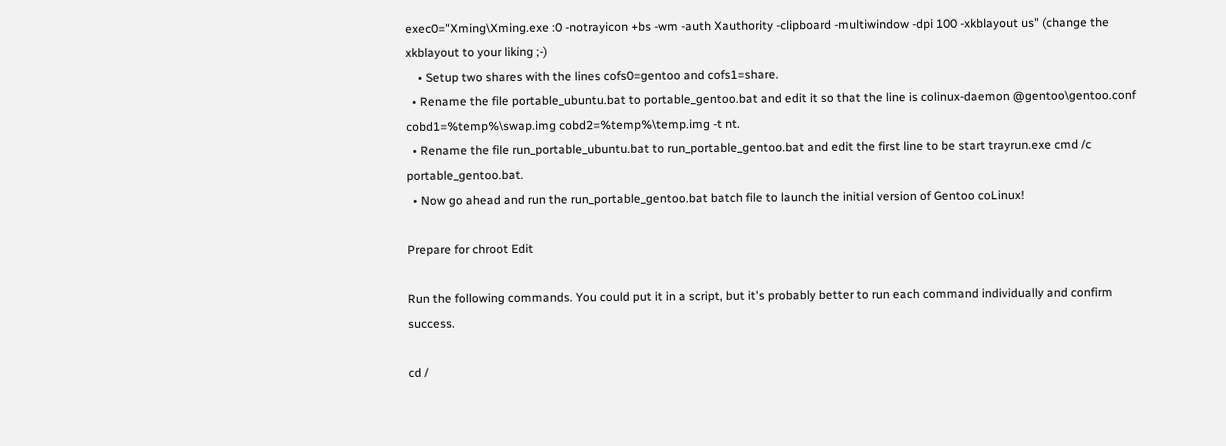exec0="Xming\Xming.exe :0 -notrayicon +bs -wm -auth Xauthority -clipboard -multiwindow -dpi 100 -xkblayout us" (change the xkblayout to your liking ;-)
    • Setup two shares with the lines cofs0=gentoo and cofs1=share.
  • Rename the file portable_ubuntu.bat to portable_gentoo.bat and edit it so that the line is colinux-daemon @gentoo\gentoo.conf cobd1=%temp%\swap.img cobd2=%temp%\temp.img -t nt.
  • Rename the file run_portable_ubuntu.bat to run_portable_gentoo.bat and edit the first line to be start trayrun.exe cmd /c portable_gentoo.bat.
  • Now go ahead and run the run_portable_gentoo.bat batch file to launch the initial version of Gentoo coLinux!

Prepare for chroot Edit

Run the following commands. You could put it in a script, but it's probably better to run each command individually and confirm success.

cd /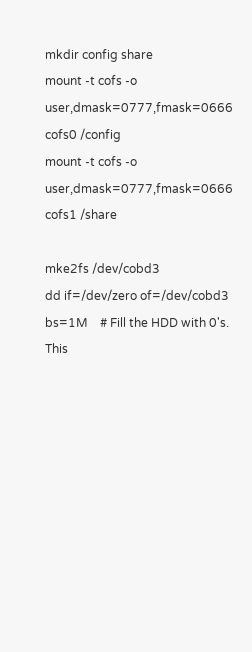mkdir config share
mount -t cofs -o user,dmask=0777,fmask=0666 cofs0 /config
mount -t cofs -o user,dmask=0777,fmask=0666 cofs1 /share

mke2fs /dev/cobd3
dd if=/dev/zero of=/dev/cobd3 bs=1M    # Fill the HDD with 0's. This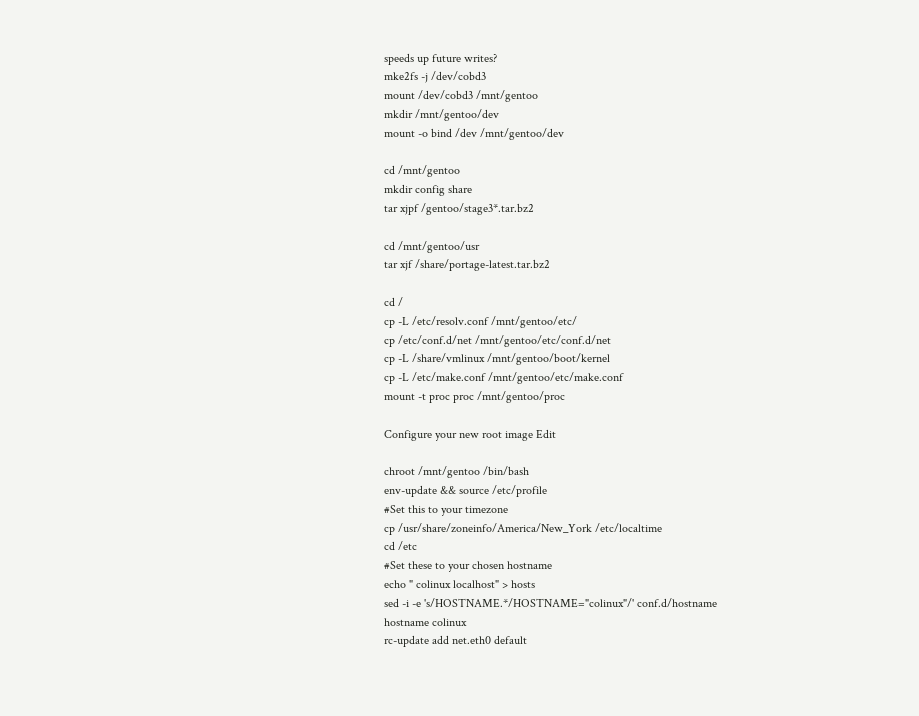speeds up future writes?
mke2fs -j /dev/cobd3
mount /dev/cobd3 /mnt/gentoo
mkdir /mnt/gentoo/dev
mount -o bind /dev /mnt/gentoo/dev

cd /mnt/gentoo
mkdir config share
tar xjpf /gentoo/stage3*.tar.bz2

cd /mnt/gentoo/usr
tar xjf /share/portage-latest.tar.bz2

cd /
cp -L /etc/resolv.conf /mnt/gentoo/etc/
cp /etc/conf.d/net /mnt/gentoo/etc/conf.d/net
cp -L /share/vmlinux /mnt/gentoo/boot/kernel
cp -L /etc/make.conf /mnt/gentoo/etc/make.conf
mount -t proc proc /mnt/gentoo/proc

Configure your new root image Edit

chroot /mnt/gentoo /bin/bash
env-update && source /etc/profile
#Set this to your timezone
cp /usr/share/zoneinfo/America/New_York /etc/localtime
cd /etc
#Set these to your chosen hostname
echo " colinux localhost" > hosts
sed -i -e 's/HOSTNAME.*/HOSTNAME="colinux"/' conf.d/hostname
hostname colinux
rc-update add net.eth0 default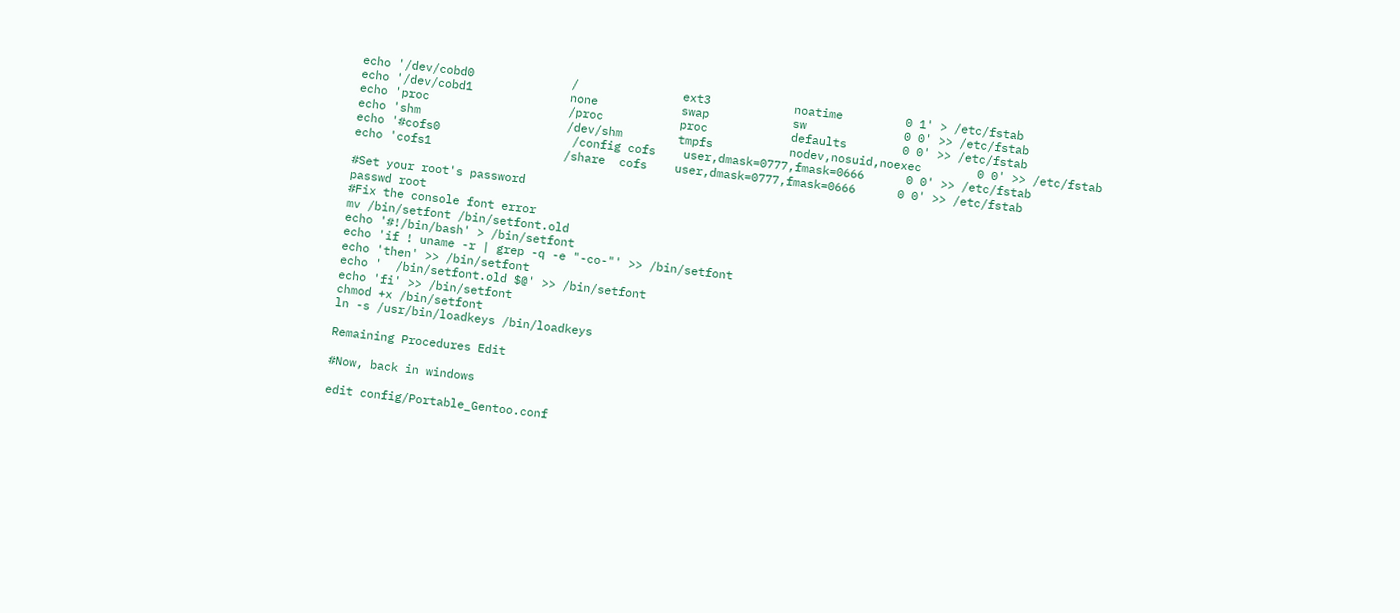echo '/dev/cobd0              /               ext3            noatime         0 1' > /etc/fstab
echo '/dev/cobd1              none            swap            sw              0 0' >> /etc/fstab
echo 'proc                    /proc           proc            defaults        0 0' >> /etc/fstab
echo 'shm                     /dev/shm        tmpfs           nodev,nosuid,noexec        0 0' >> /etc/fstab
echo '#cofs0                   /config cofs    user,dmask=0777,fmask=0666      0 0' >> /etc/fstab
echo 'cofs1                   /share  cofs    user,dmask=0777,fmask=0666      0 0' >> /etc/fstab

#Set your root's password
passwd root
#Fix the console font error
mv /bin/setfont /bin/setfont.old
echo '#!/bin/bash' > /bin/setfont
echo 'if ! uname -r | grep -q -e "-co-"' >> /bin/setfont
echo 'then' >> /bin/setfont
echo '  /bin/setfont.old $@' >> /bin/setfont
echo 'fi' >> /bin/setfont
chmod +x /bin/setfont
ln -s /usr/bin/loadkeys /bin/loadkeys

Remaining Procedures Edit

#Now, back in windows

edit config/Portable_Gentoo.conf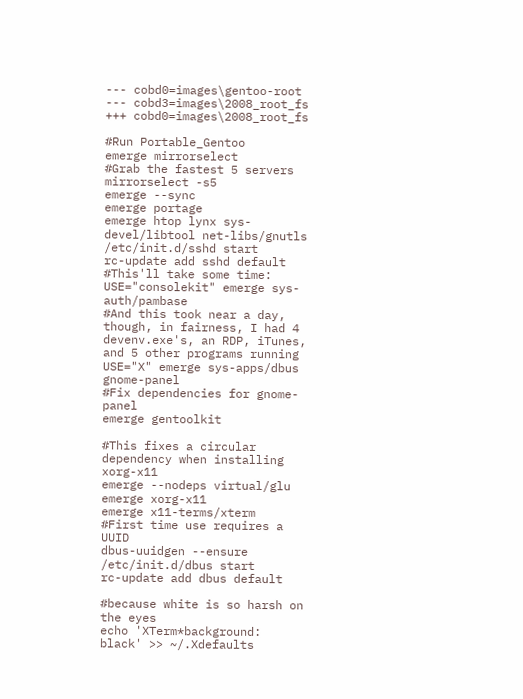--- cobd0=images\gentoo-root
--- cobd3=images\2008_root_fs
+++ cobd0=images\2008_root_fs

#Run Portable_Gentoo
emerge mirrorselect
#Grab the fastest 5 servers
mirrorselect -s5
emerge --sync
emerge portage
emerge htop lynx sys-devel/libtool net-libs/gnutls
/etc/init.d/sshd start
rc-update add sshd default
#This'll take some time:
USE="consolekit" emerge sys-auth/pambase
#And this took near a day, though, in fairness, I had 4 devenv.exe's, an RDP, iTunes, and 5 other programs running
USE="X" emerge sys-apps/dbus gnome-panel
#Fix dependencies for gnome-panel
emerge gentoolkit

#This fixes a circular dependency when installing xorg-x11
emerge --nodeps virtual/glu
emerge xorg-x11
emerge x11-terms/xterm
#First time use requires a UUID
dbus-uuidgen --ensure
/etc/init.d/dbus start
rc-update add dbus default

#because white is so harsh on the eyes
echo 'XTerm*background:   black' >> ~/.Xdefaults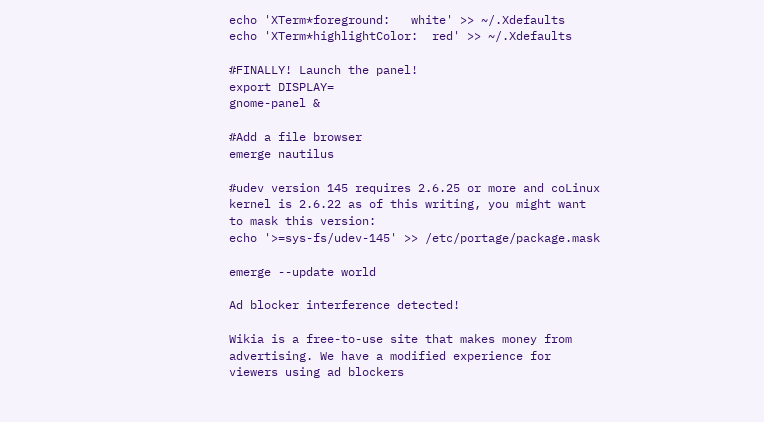echo 'XTerm*foreground:   white' >> ~/.Xdefaults
echo 'XTerm*highlightColor:  red' >> ~/.Xdefaults

#FINALLY! Launch the panel!
export DISPLAY=
gnome-panel &

#Add a file browser
emerge nautilus

#udev version 145 requires 2.6.25 or more and coLinux kernel is 2.6.22 as of this writing, you might want to mask this version:
echo '>=sys-fs/udev-145' >> /etc/portage/package.mask

emerge --update world

Ad blocker interference detected!

Wikia is a free-to-use site that makes money from advertising. We have a modified experience for viewers using ad blockers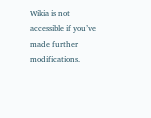Wikia is not accessible if you’ve made further modifications.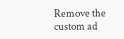Remove the custom ad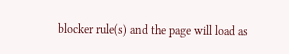blocker rule(s) and the page will load as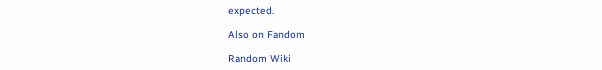expected.

Also on Fandom

Random Wiki